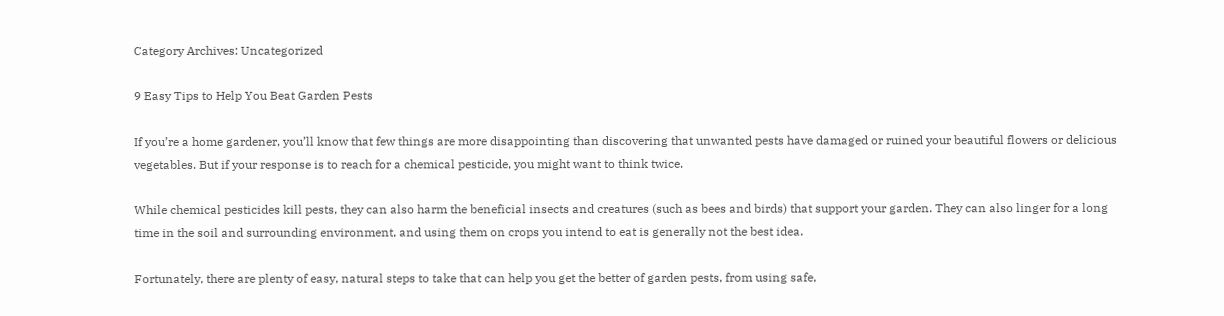Category Archives: Uncategorized

9 Easy Tips to Help You Beat Garden Pests

If you’re a home gardener, you’ll know that few things are more disappointing than discovering that unwanted pests have damaged or ruined your beautiful flowers or delicious vegetables. But if your response is to reach for a chemical pesticide, you might want to think twice.

While chemical pesticides kill pests, they can also harm the beneficial insects and creatures (such as bees and birds) that support your garden. They can also linger for a long time in the soil and surrounding environment, and using them on crops you intend to eat is generally not the best idea.

Fortunately, there are plenty of easy, natural steps to take that can help you get the better of garden pests, from using safe,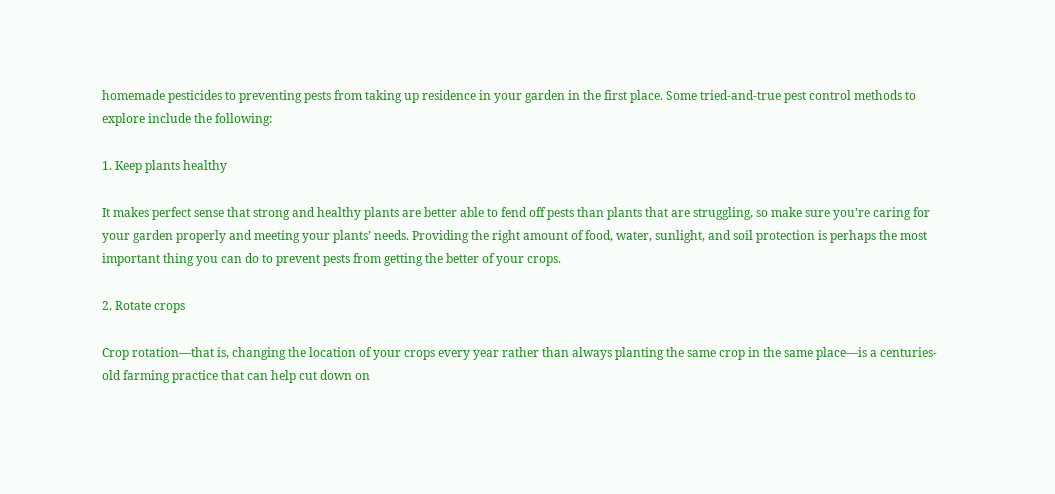homemade pesticides to preventing pests from taking up residence in your garden in the first place. Some tried-and-true pest control methods to explore include the following:

1. Keep plants healthy

It makes perfect sense that strong and healthy plants are better able to fend off pests than plants that are struggling, so make sure you’re caring for your garden properly and meeting your plants’ needs. Providing the right amount of food, water, sunlight, and soil protection is perhaps the most important thing you can do to prevent pests from getting the better of your crops.

2. Rotate crops

Crop rotation—that is, changing the location of your crops every year rather than always planting the same crop in the same place—is a centuries-old farming practice that can help cut down on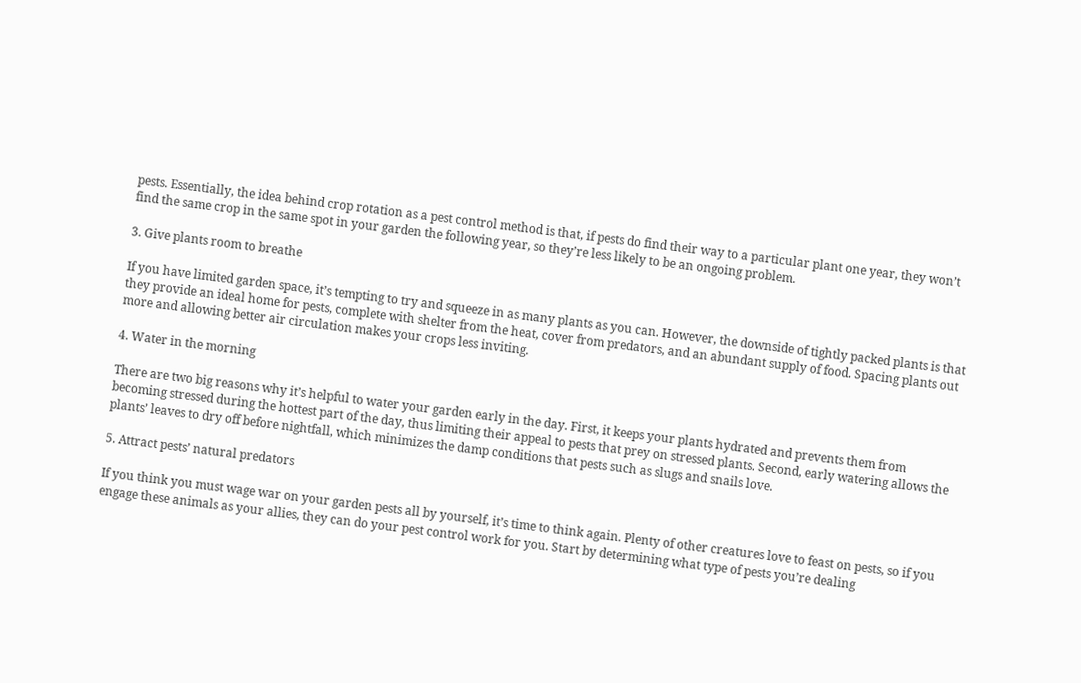pests. Essentially, the idea behind crop rotation as a pest control method is that, if pests do find their way to a particular plant one year, they won’t find the same crop in the same spot in your garden the following year, so they’re less likely to be an ongoing problem.

3. Give plants room to breathe

If you have limited garden space, it’s tempting to try and squeeze in as many plants as you can. However, the downside of tightly packed plants is that they provide an ideal home for pests, complete with shelter from the heat, cover from predators, and an abundant supply of food. Spacing plants out more and allowing better air circulation makes your crops less inviting.

4. Water in the morning

There are two big reasons why it’s helpful to water your garden early in the day. First, it keeps your plants hydrated and prevents them from becoming stressed during the hottest part of the day, thus limiting their appeal to pests that prey on stressed plants. Second, early watering allows the plants’ leaves to dry off before nightfall, which minimizes the damp conditions that pests such as slugs and snails love.

5. Attract pests’ natural predators

If you think you must wage war on your garden pests all by yourself, it’s time to think again. Plenty of other creatures love to feast on pests, so if you engage these animals as your allies, they can do your pest control work for you. Start by determining what type of pests you’re dealing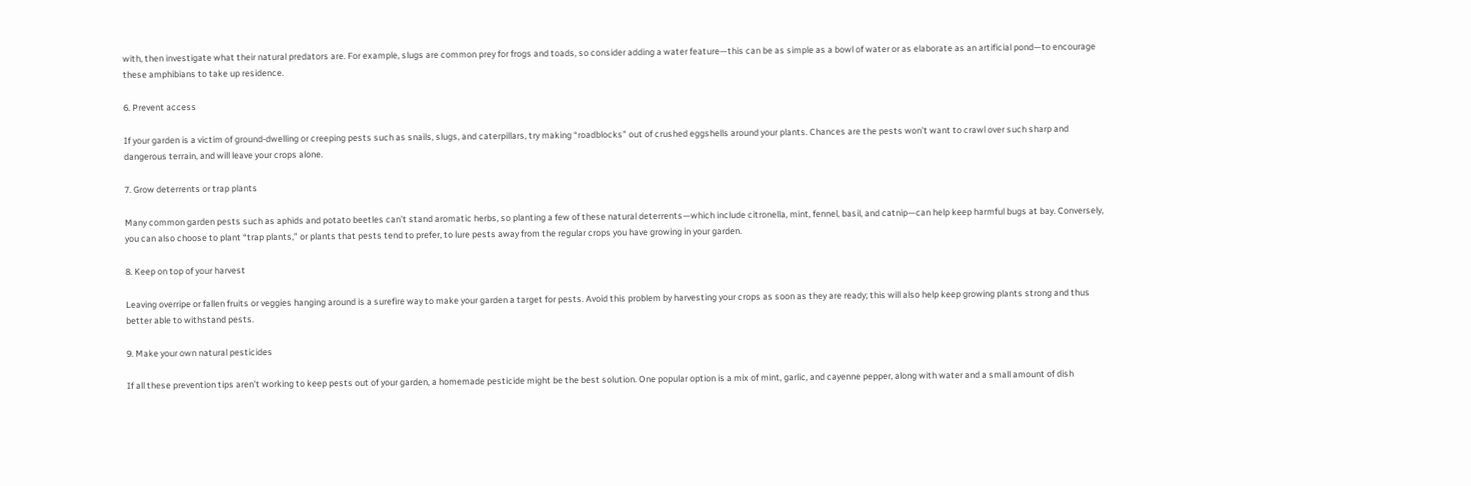with, then investigate what their natural predators are. For example, slugs are common prey for frogs and toads, so consider adding a water feature—this can be as simple as a bowl of water or as elaborate as an artificial pond—to encourage these amphibians to take up residence.

6. Prevent access

If your garden is a victim of ground-dwelling or creeping pests such as snails, slugs, and caterpillars, try making “roadblocks” out of crushed eggshells around your plants. Chances are the pests won’t want to crawl over such sharp and dangerous terrain, and will leave your crops alone.

7. Grow deterrents or trap plants

Many common garden pests such as aphids and potato beetles can’t stand aromatic herbs, so planting a few of these natural deterrents—which include citronella, mint, fennel, basil, and catnip—can help keep harmful bugs at bay. Conversely, you can also choose to plant “trap plants,” or plants that pests tend to prefer, to lure pests away from the regular crops you have growing in your garden.

8. Keep on top of your harvest

Leaving overripe or fallen fruits or veggies hanging around is a surefire way to make your garden a target for pests. Avoid this problem by harvesting your crops as soon as they are ready; this will also help keep growing plants strong and thus better able to withstand pests.

9. Make your own natural pesticides

If all these prevention tips aren’t working to keep pests out of your garden, a homemade pesticide might be the best solution. One popular option is a mix of mint, garlic, and cayenne pepper, along with water and a small amount of dish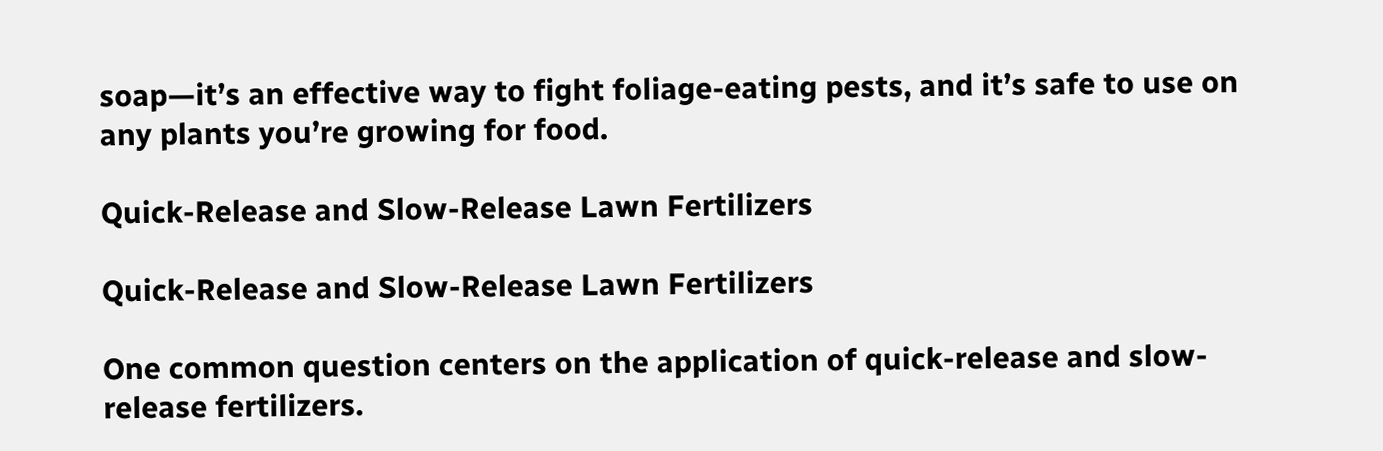soap—it’s an effective way to fight foliage-eating pests, and it’s safe to use on any plants you’re growing for food.

Quick-Release and Slow-Release Lawn Fertilizers

Quick-Release and Slow-Release Lawn Fertilizers

One common question centers on the application of quick-release and slow-release fertilizers.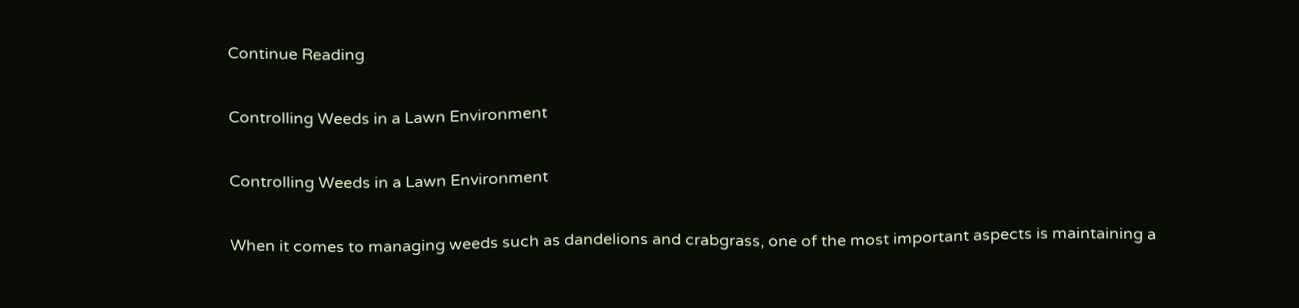Continue Reading

Controlling Weeds in a Lawn Environment

Controlling Weeds in a Lawn Environment

When it comes to managing weeds such as dandelions and crabgrass, one of the most important aspects is maintaining a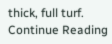thick, full turf. Continue Reading